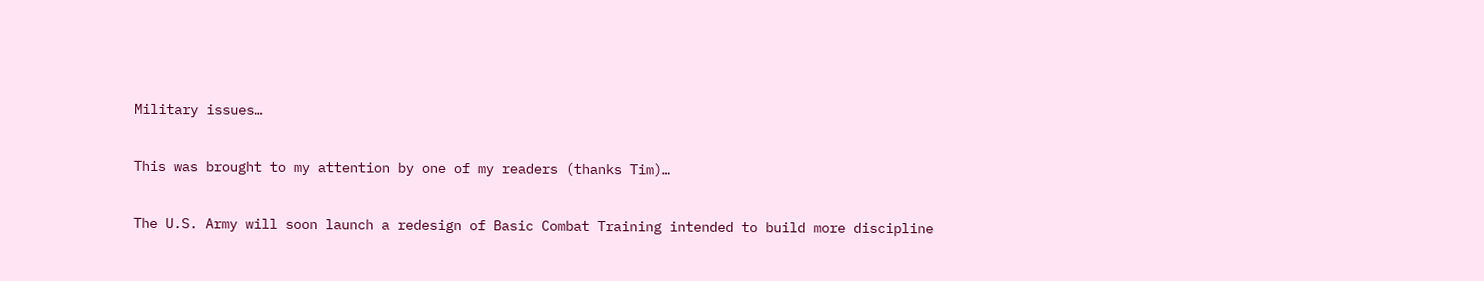Military issues…

This was brought to my attention by one of my readers (thanks Tim)…

The U.S. Army will soon launch a redesign of Basic Combat Training intended to build more discipline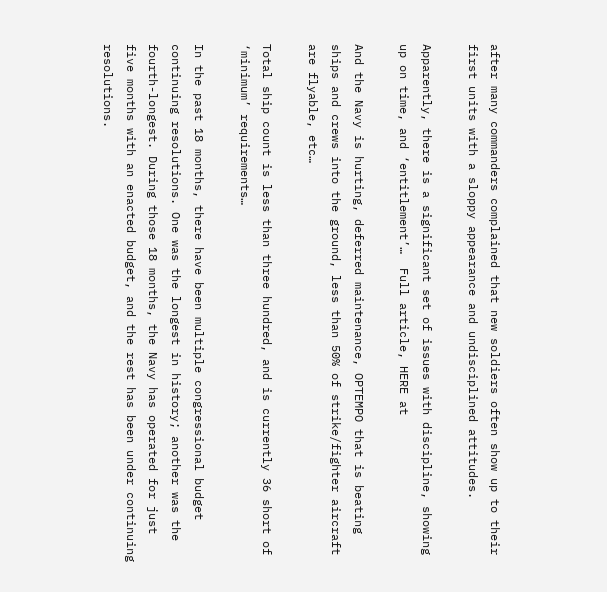after many commanders complained that new soldiers often show up to their first units with a sloppy appearance and undisciplined attitudes.

Apparently, there is a significant set of issues with discipline, showing up on time, and ‘entitlement’…  Full article, HERE at

And the Navy is hurting, deferred maintenance, OPTEMPO that is beating ships and crews into the ground, less than 50% of strike/fighter aircraft are flyable, etc…

Total ship count is less than three hundred, and is currently 36 short of ‘minimum’ requirements…

In the past 18 months, there have been multiple congressional budget continuing resolutions. One was the longest in history; another was the fourth-longest. During those 18 months, the Navy has operated for just five months with an enacted budget, and the rest has been under continuing resolutions.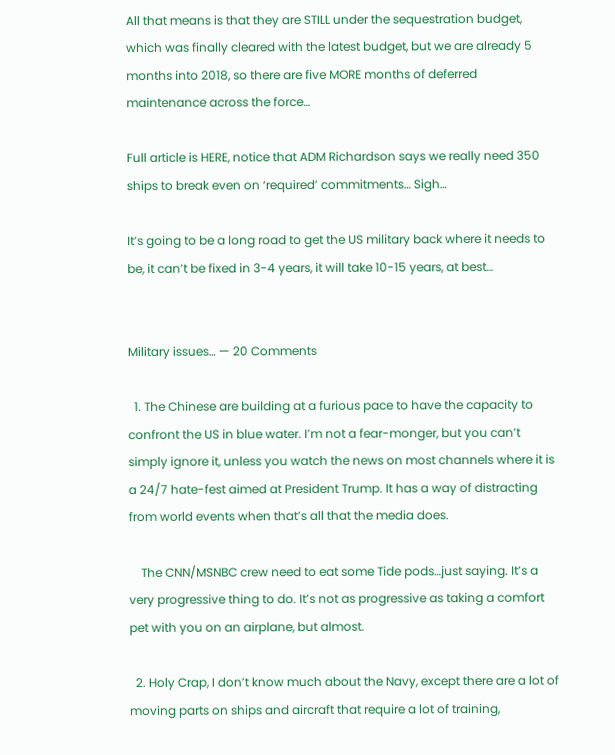All that means is that they are STILL under the sequestration budget, which was finally cleared with the latest budget, but we are already 5 months into 2018, so there are five MORE months of deferred maintenance across the force…

Full article is HERE, notice that ADM Richardson says we really need 350 ships to break even on ‘required’ commitments… Sigh…

It’s going to be a long road to get the US military back where it needs to be, it can’t be fixed in 3-4 years, it will take 10-15 years, at best…


Military issues… — 20 Comments

  1. The Chinese are building at a furious pace to have the capacity to confront the US in blue water. I’m not a fear-monger, but you can’t simply ignore it, unless you watch the news on most channels where it is a 24/7 hate-fest aimed at President Trump. It has a way of distracting from world events when that’s all that the media does.

    The CNN/MSNBC crew need to eat some Tide pods…just saying. It’s a very progressive thing to do. It’s not as progressive as taking a comfort pet with you on an airplane, but almost.

  2. Holy Crap, I don’t know much about the Navy, except there are a lot of moving parts on ships and aircraft that require a lot of training,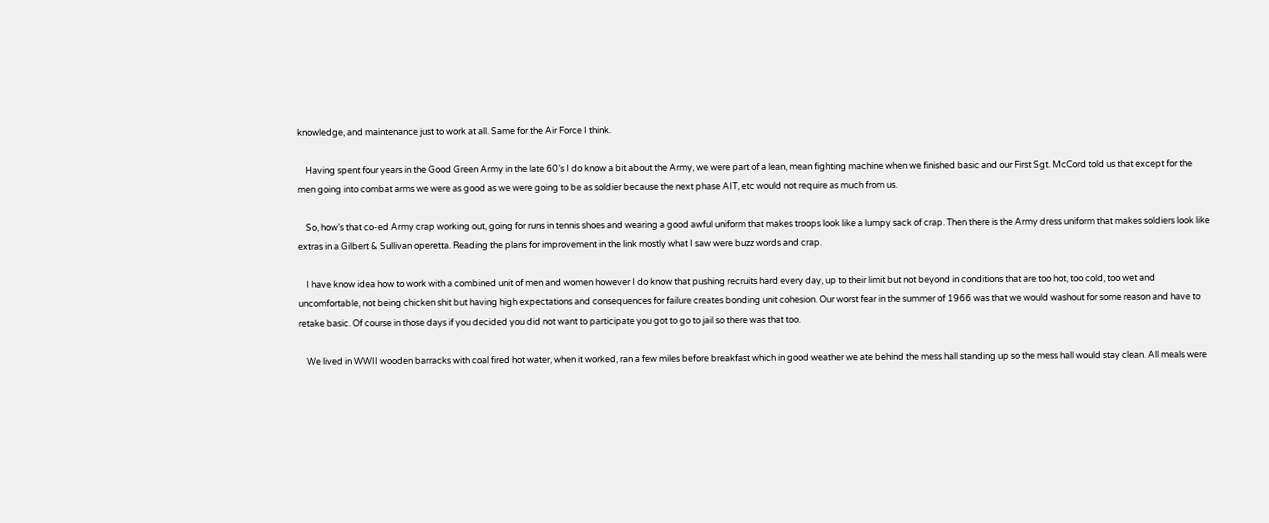knowledge, and maintenance just to work at all. Same for the Air Force I think.

    Having spent four years in the Good Green Army in the late 60’s I do know a bit about the Army, we were part of a lean, mean fighting machine when we finished basic and our First Sgt. McCord told us that except for the men going into combat arms we were as good as we were going to be as soldier because the next phase AIT, etc would not require as much from us.

    So, how’s that co-ed Army crap working out, going for runs in tennis shoes and wearing a good awful uniform that makes troops look like a lumpy sack of crap. Then there is the Army dress uniform that makes soldiers look like extras in a Gilbert & Sullivan operetta. Reading the plans for improvement in the link mostly what I saw were buzz words and crap.

    I have know idea how to work with a combined unit of men and women however I do know that pushing recruits hard every day, up to their limit but not beyond in conditions that are too hot, too cold, too wet and uncomfortable, not being chicken shit but having high expectations and consequences for failure creates bonding unit cohesion. Our worst fear in the summer of 1966 was that we would washout for some reason and have to retake basic. Of course in those days if you decided you did not want to participate you got to go to jail so there was that too.

    We lived in WWII wooden barracks with coal fired hot water, when it worked, ran a few miles before breakfast which in good weather we ate behind the mess hall standing up so the mess hall would stay clean. All meals were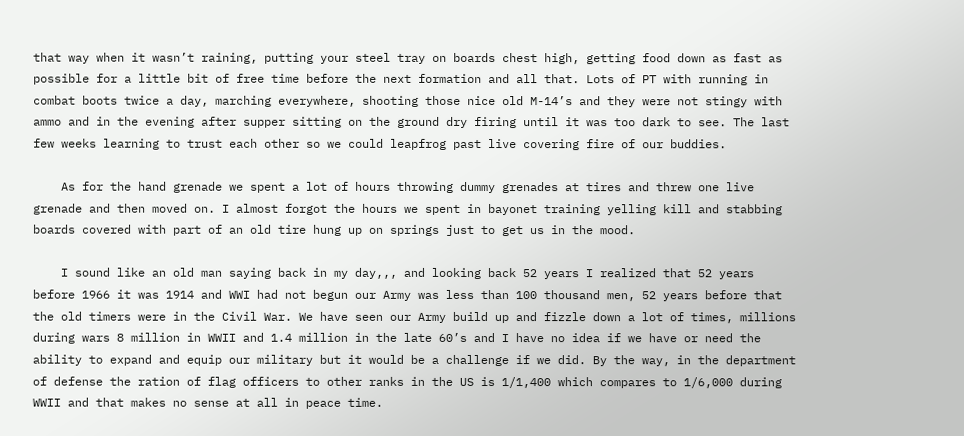that way when it wasn’t raining, putting your steel tray on boards chest high, getting food down as fast as possible for a little bit of free time before the next formation and all that. Lots of PT with running in combat boots twice a day, marching everywhere, shooting those nice old M-14’s and they were not stingy with ammo and in the evening after supper sitting on the ground dry firing until it was too dark to see. The last few weeks learning to trust each other so we could leapfrog past live covering fire of our buddies.

    As for the hand grenade we spent a lot of hours throwing dummy grenades at tires and threw one live grenade and then moved on. I almost forgot the hours we spent in bayonet training yelling kill and stabbing boards covered with part of an old tire hung up on springs just to get us in the mood.

    I sound like an old man saying back in my day,,, and looking back 52 years I realized that 52 years before 1966 it was 1914 and WWI had not begun our Army was less than 100 thousand men, 52 years before that the old timers were in the Civil War. We have seen our Army build up and fizzle down a lot of times, millions during wars 8 million in WWII and 1.4 million in the late 60’s and I have no idea if we have or need the ability to expand and equip our military but it would be a challenge if we did. By the way, in the department of defense the ration of flag officers to other ranks in the US is 1/1,400 which compares to 1/6,000 during WWII and that makes no sense at all in peace time.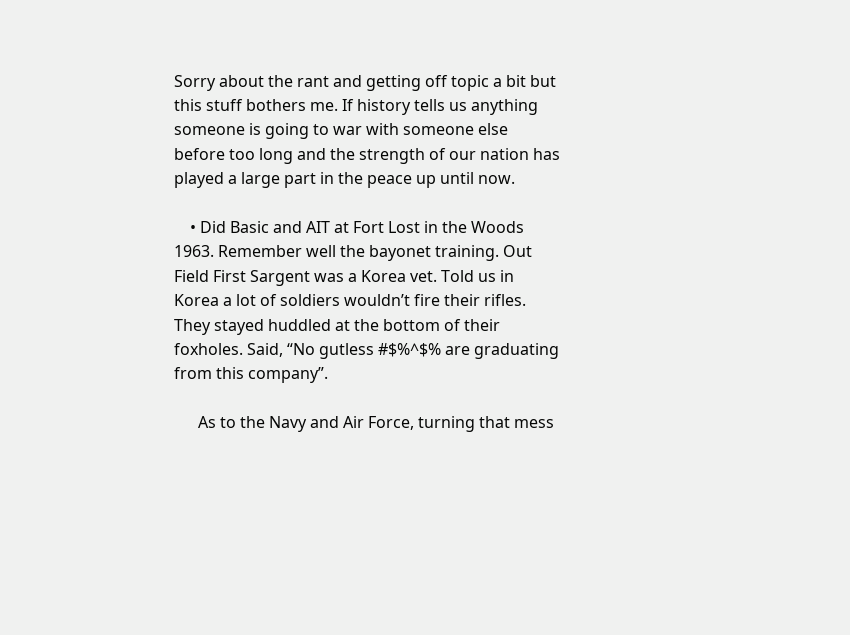Sorry about the rant and getting off topic a bit but this stuff bothers me. If history tells us anything someone is going to war with someone else before too long and the strength of our nation has played a large part in the peace up until now.

    • Did Basic and AIT at Fort Lost in the Woods 1963. Remember well the bayonet training. Out Field First Sargent was a Korea vet. Told us in Korea a lot of soldiers wouldn’t fire their rifles. They stayed huddled at the bottom of their foxholes. Said, “No gutless #$%^$% are graduating from this company”.

      As to the Navy and Air Force, turning that mess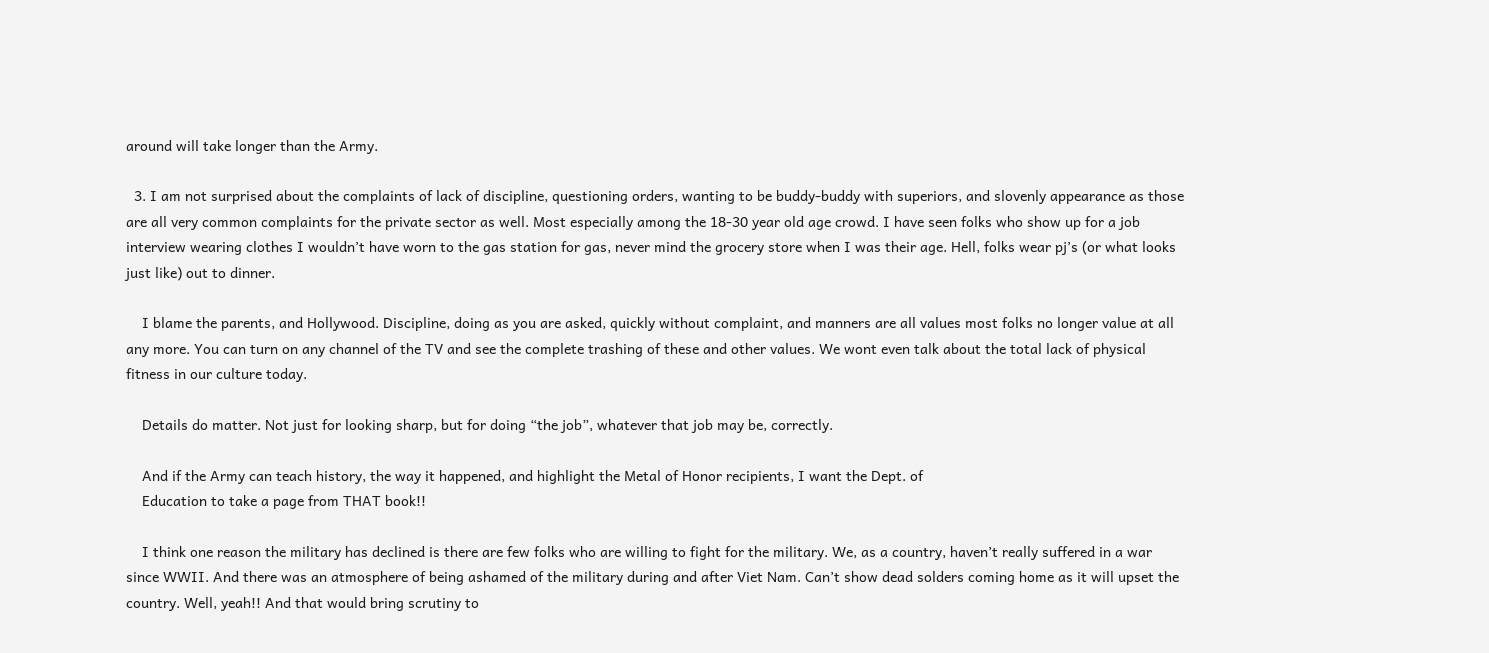around will take longer than the Army.

  3. I am not surprised about the complaints of lack of discipline, questioning orders, wanting to be buddy-buddy with superiors, and slovenly appearance as those are all very common complaints for the private sector as well. Most especially among the 18-30 year old age crowd. I have seen folks who show up for a job interview wearing clothes I wouldn’t have worn to the gas station for gas, never mind the grocery store when I was their age. Hell, folks wear pj’s (or what looks just like) out to dinner.

    I blame the parents, and Hollywood. Discipline, doing as you are asked, quickly without complaint, and manners are all values most folks no longer value at all any more. You can turn on any channel of the TV and see the complete trashing of these and other values. We wont even talk about the total lack of physical fitness in our culture today.

    Details do matter. Not just for looking sharp, but for doing “the job”, whatever that job may be, correctly.

    And if the Army can teach history, the way it happened, and highlight the Metal of Honor recipients, I want the Dept. of
    Education to take a page from THAT book!!

    I think one reason the military has declined is there are few folks who are willing to fight for the military. We, as a country, haven’t really suffered in a war since WWII. And there was an atmosphere of being ashamed of the military during and after Viet Nam. Can’t show dead solders coming home as it will upset the country. Well, yeah!! And that would bring scrutiny to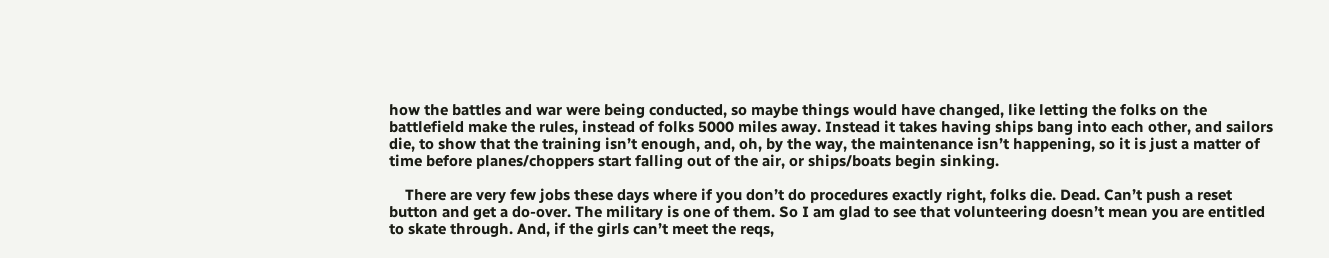how the battles and war were being conducted, so maybe things would have changed, like letting the folks on the battlefield make the rules, instead of folks 5000 miles away. Instead it takes having ships bang into each other, and sailors die, to show that the training isn’t enough, and, oh, by the way, the maintenance isn’t happening, so it is just a matter of time before planes/choppers start falling out of the air, or ships/boats begin sinking.

    There are very few jobs these days where if you don’t do procedures exactly right, folks die. Dead. Can’t push a reset button and get a do-over. The military is one of them. So I am glad to see that volunteering doesn’t mean you are entitled to skate through. And, if the girls can’t meet the reqs,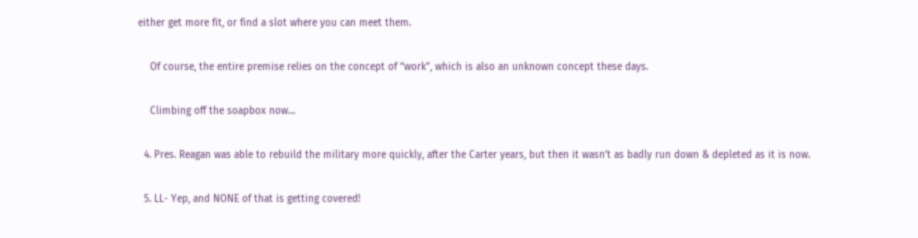either get more fit, or find a slot where you can meet them.

    Of course, the entire premise relies on the concept of “work”, which is also an unknown concept these days.

    Climbing off the soapbox now…

  4. Pres. Reagan was able to rebuild the military more quickly, after the Carter years, but then it wasn’t as badly run down & depleted as it is now.

  5. LL- Yep, and NONE of that is getting covered!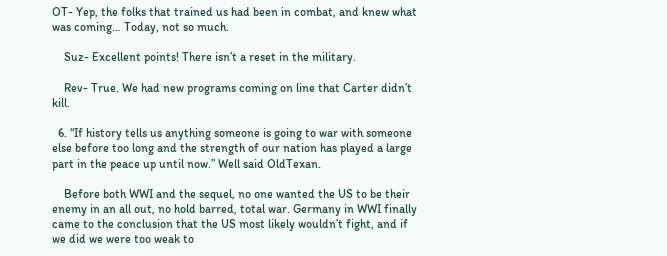OT- Yep, the folks that trained us had been in combat, and knew what was coming… Today, not so much.

    Suz- Excellent points! There isn’t a reset in the military.

    Rev- True. We had new programs coming on line that Carter didn’t kill.

  6. “If history tells us anything someone is going to war with someone else before too long and the strength of our nation has played a large part in the peace up until now.” Well said OldTexan.

    Before both WWI and the sequel, no one wanted the US to be their enemy in an all out, no hold barred, total war. Germany in WWI finally came to the conclusion that the US most likely wouldn’t fight, and if we did we were too weak to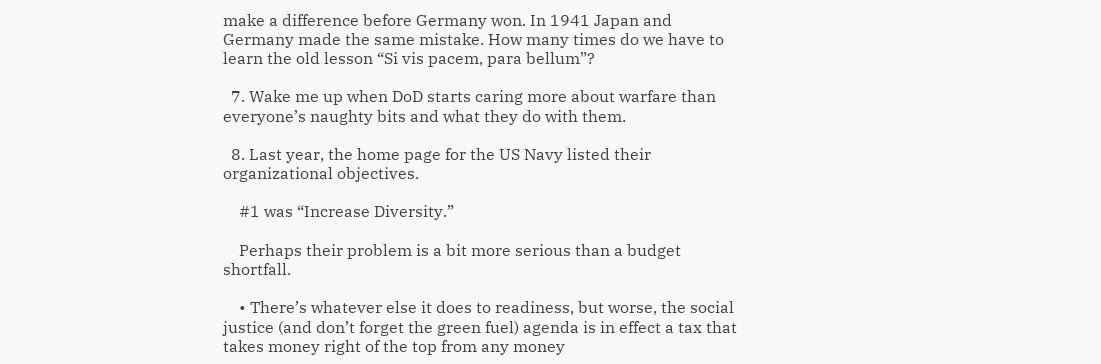make a difference before Germany won. In 1941 Japan and Germany made the same mistake. How many times do we have to learn the old lesson “Si vis pacem, para bellum”?

  7. Wake me up when DoD starts caring more about warfare than everyone’s naughty bits and what they do with them.

  8. Last year, the home page for the US Navy listed their organizational objectives.

    #1 was “Increase Diversity.”

    Perhaps their problem is a bit more serious than a budget shortfall.

    • There’s whatever else it does to readiness, but worse, the social justice (and don’t forget the green fuel) agenda is in effect a tax that takes money right of the top from any money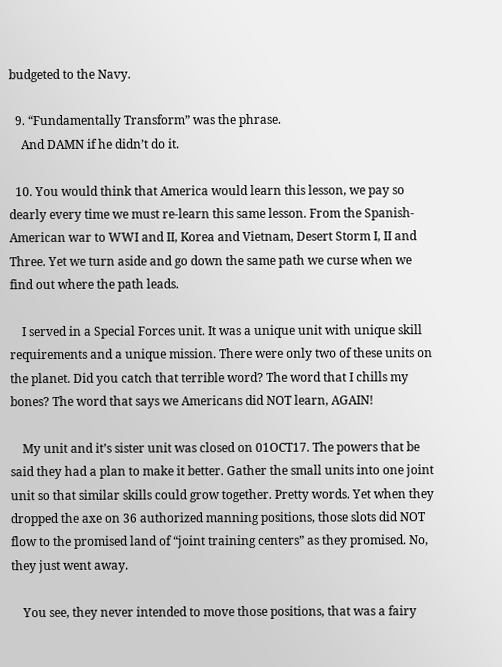budgeted to the Navy.

  9. “Fundamentally Transform” was the phrase.
    And DAMN if he didn’t do it.

  10. You would think that America would learn this lesson, we pay so dearly every time we must re-learn this same lesson. From the Spanish-American war to WWI and II, Korea and Vietnam, Desert Storm I, II and Three. Yet we turn aside and go down the same path we curse when we find out where the path leads.

    I served in a Special Forces unit. It was a unique unit with unique skill requirements and a unique mission. There were only two of these units on the planet. Did you catch that terrible word? The word that I chills my bones? The word that says we Americans did NOT learn, AGAIN!

    My unit and it’s sister unit was closed on 01OCT17. The powers that be said they had a plan to make it better. Gather the small units into one joint unit so that similar skills could grow together. Pretty words. Yet when they dropped the axe on 36 authorized manning positions, those slots did NOT flow to the promised land of “joint training centers” as they promised. No, they just went away.

    You see, they never intended to move those positions, that was a fairy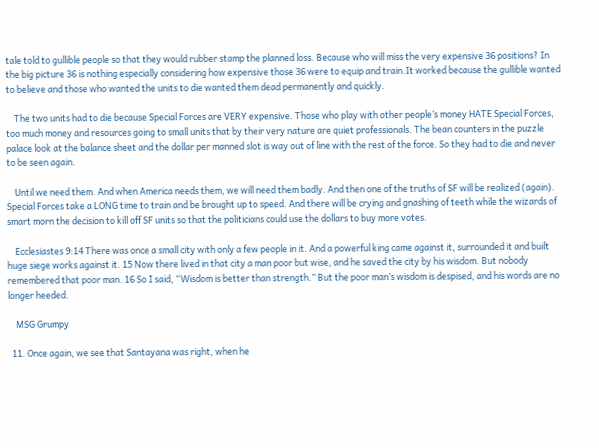tale told to gullible people so that they would rubber stamp the planned loss. Because who will miss the very expensive 36 positions? In the big picture 36 is nothing especially considering how expensive those 36 were to equip and train.It worked because the gullible wanted to believe and those who wanted the units to die wanted them dead permanently and quickly.

    The two units had to die because Special Forces are VERY expensive. Those who play with other people’s money HATE Special Forces, too much money and resources going to small units that by their very nature are quiet professionals. The bean counters in the puzzle palace look at the balance sheet and the dollar per manned slot is way out of line with the rest of the force. So they had to die and never to be seen again.

    Until we need them. And when America needs them, we will need them badly. And then one of the truths of SF will be realized (again). Special Forces take a LONG time to train and be brought up to speed. And there will be crying and gnashing of teeth while the wizards of smart morn the decision to kill off SF units so that the politicians could use the dollars to buy more votes.

    Ecclesiastes 9:14 There was once a small city with only a few people in it. And a powerful king came against it, surrounded it and built huge siege works against it. 15 Now there lived in that city a man poor but wise, and he saved the city by his wisdom. But nobody remembered that poor man. 16 So I said, “Wisdom is better than strength.” But the poor man’s wisdom is despised, and his words are no longer heeded.

    MSG Grumpy

  11. Once again, we see that Santayana was right, when he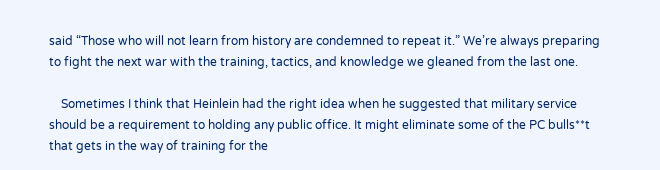said “Those who will not learn from history are condemned to repeat it.” We’re always preparing to fight the next war with the training, tactics, and knowledge we gleaned from the last one.

    Sometimes I think that Heinlein had the right idea when he suggested that military service should be a requirement to holding any public office. It might eliminate some of the PC bulls**t that gets in the way of training for the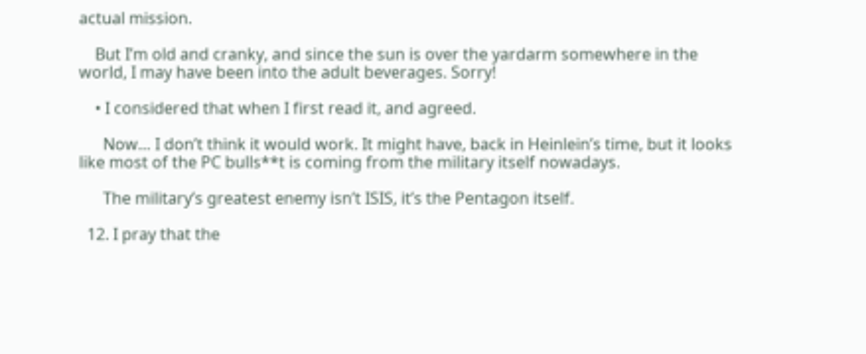actual mission.

    But I’m old and cranky, and since the sun is over the yardarm somewhere in the world, I may have been into the adult beverages. Sorry!

    • I considered that when I first read it, and agreed.

      Now… I don’t think it would work. It might have, back in Heinlein’s time, but it looks like most of the PC bulls**t is coming from the military itself nowadays.

      The military’s greatest enemy isn’t ISIS, it’s the Pentagon itself.

  12. I pray that the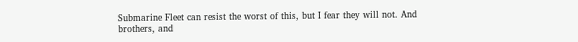Submarine Fleet can resist the worst of this, but I fear they will not. And brothers, and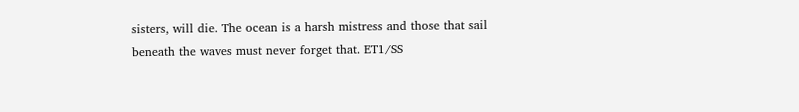sisters, will die. The ocean is a harsh mistress and those that sail beneath the waves must never forget that. ET1/SS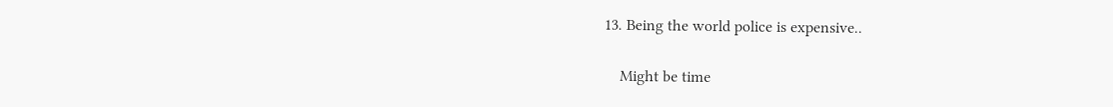13. Being the world police is expensive..

    Might be time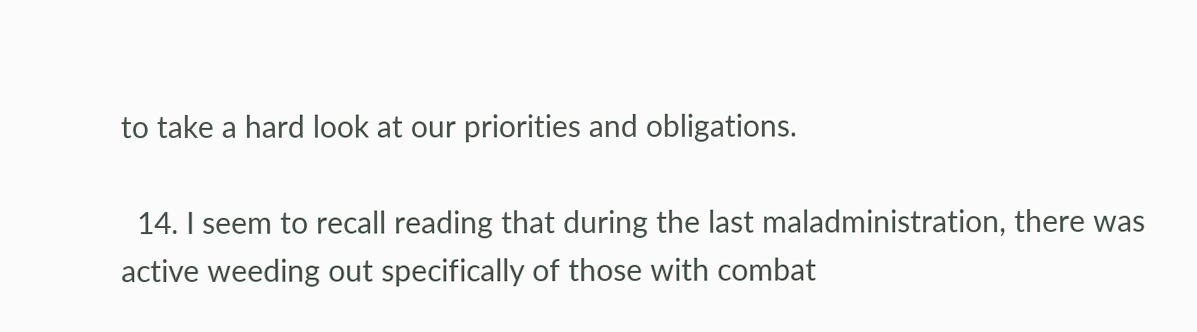to take a hard look at our priorities and obligations.

  14. I seem to recall reading that during the last maladministration, there was active weeding out specifically of those with combat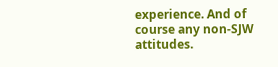experience. And of course any non-SJW attitudes.